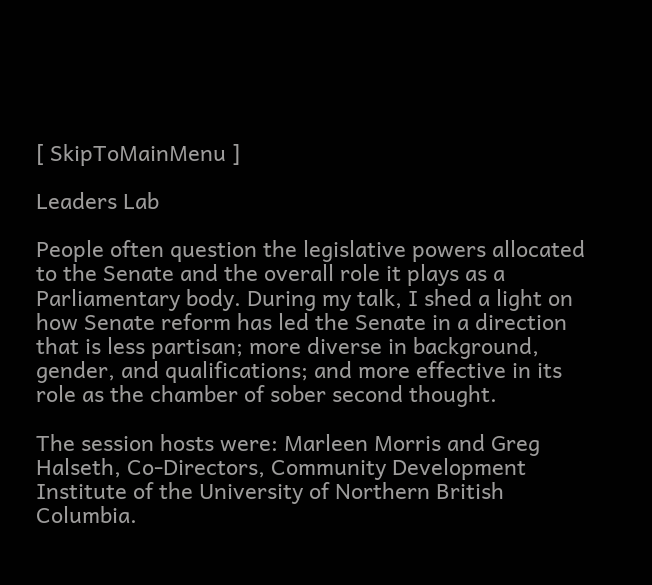[ SkipToMainMenu ]

Leaders Lab

People often question the legislative powers allocated to the Senate and the overall role it plays as a Parliamentary body. During my talk, I shed a light on how Senate reform has led the Senate in a direction that is less partisan; more diverse in background, gender, and qualifications; and more effective in its role as the chamber of sober second thought.

The session hosts were: Marleen Morris and Greg Halseth, Co-Directors, Community Development Institute of the University of Northern British Columbia.